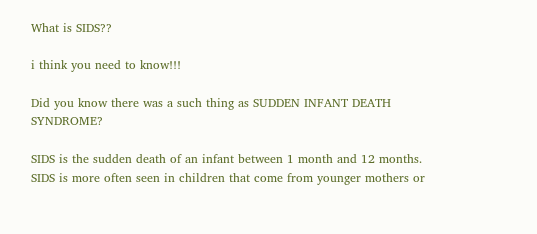What is SIDS??

i think you need to know!!!

Did you know there was a such thing as SUDDEN INFANT DEATH SYNDROME?

SIDS is the sudden death of an infant between 1 month and 12 months. SIDS is more often seen in children that come from younger mothers or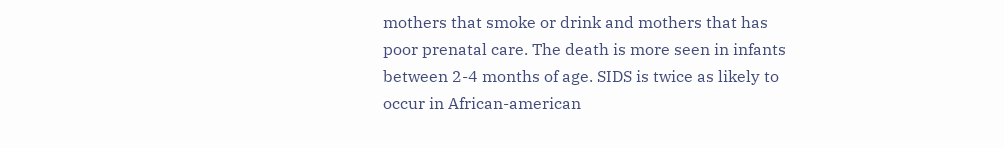mothers that smoke or drink and mothers that has poor prenatal care. The death is more seen in infants between 2-4 months of age. SIDS is twice as likely to occur in African-american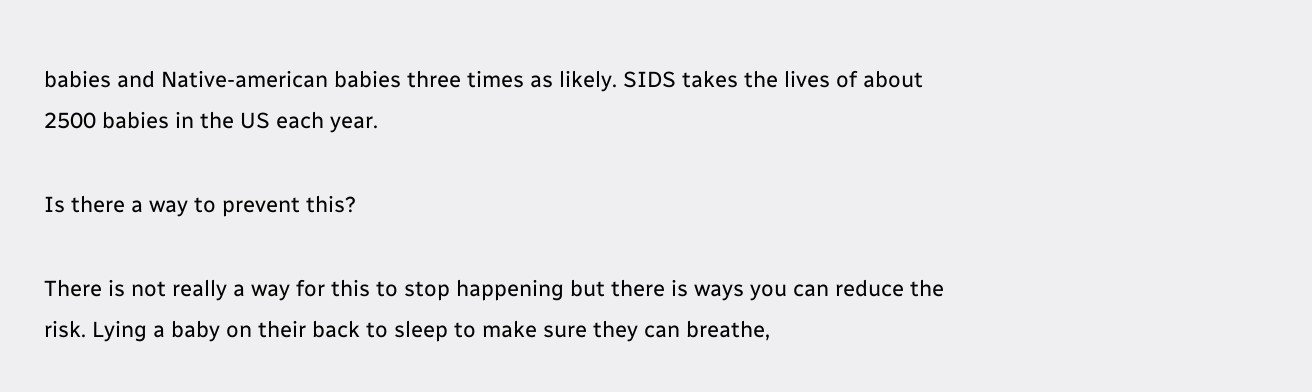babies and Native-american babies three times as likely. SIDS takes the lives of about 2500 babies in the US each year.

Is there a way to prevent this?

There is not really a way for this to stop happening but there is ways you can reduce the risk. Lying a baby on their back to sleep to make sure they can breathe,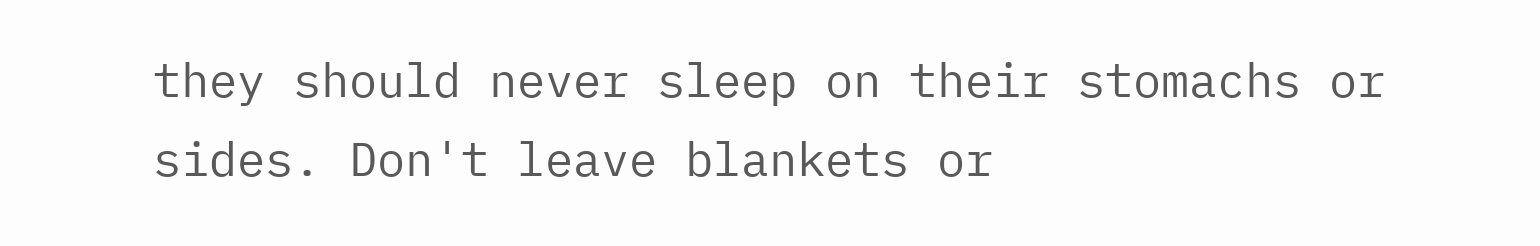they should never sleep on their stomachs or sides. Don't leave blankets or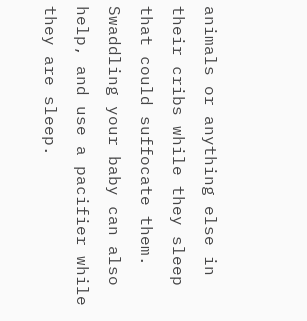animals or anything else in their cribs while they sleep that could suffocate them. Swaddling your baby can also help, and use a pacifier while they are sleep.